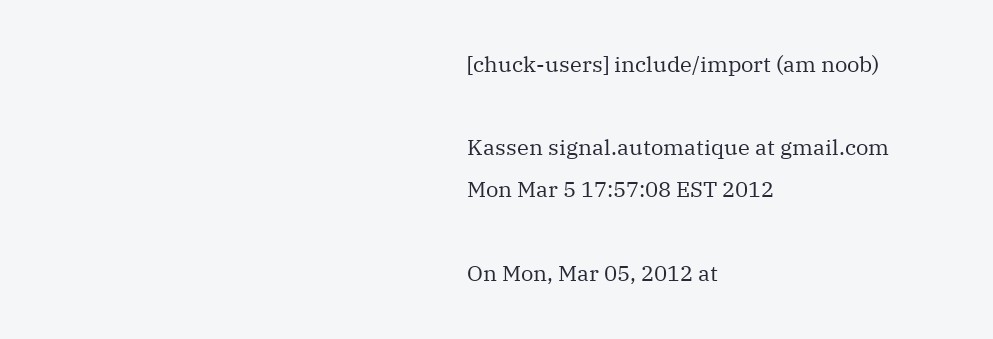[chuck-users] include/import (am noob)

Kassen signal.automatique at gmail.com
Mon Mar 5 17:57:08 EST 2012

On Mon, Mar 05, 2012 at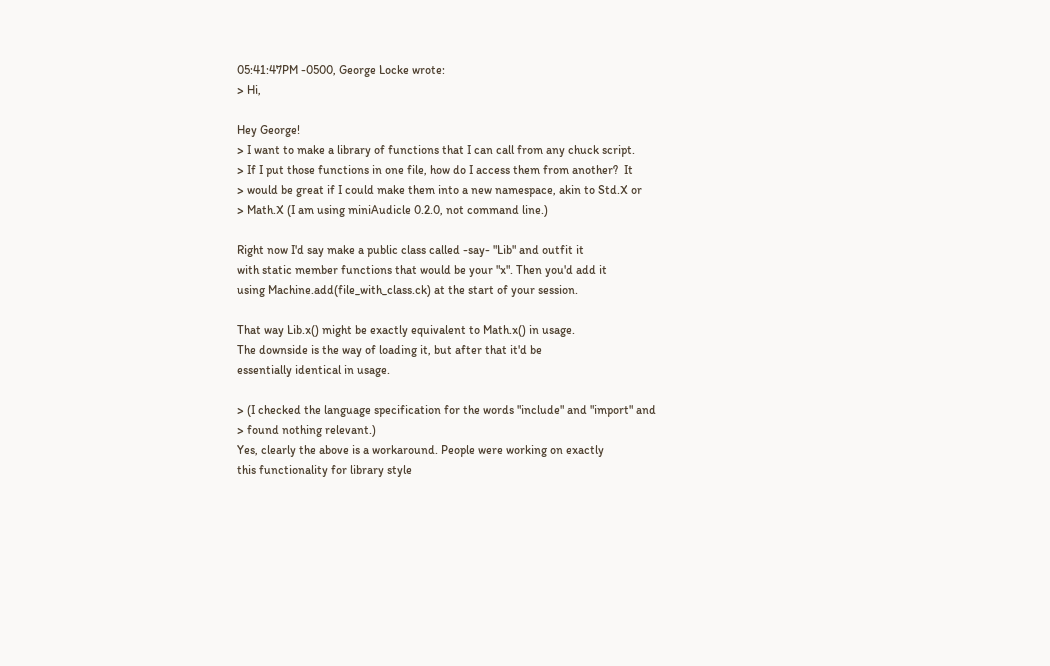05:41:47PM -0500, George Locke wrote:
> Hi,

Hey George!
> I want to make a library of functions that I can call from any chuck script.
> If I put those functions in one file, how do I access them from another?  It
> would be great if I could make them into a new namespace, akin to Std.X or
> Math.X (I am using miniAudicle 0.2.0, not command line.)

Right now I'd say make a public class called -say- "Lib" and outfit it
with static member functions that would be your "x". Then you'd add it
using Machine.add(file_with_class.ck) at the start of your session.

That way Lib.x() might be exactly equivalent to Math.x() in usage.
The downside is the way of loading it, but after that it'd be
essentially identical in usage.

> (I checked the language specification for the words "include" and "import" and
> found nothing relevant.)
Yes, clearly the above is a workaround. People were working on exactly
this functionality for library style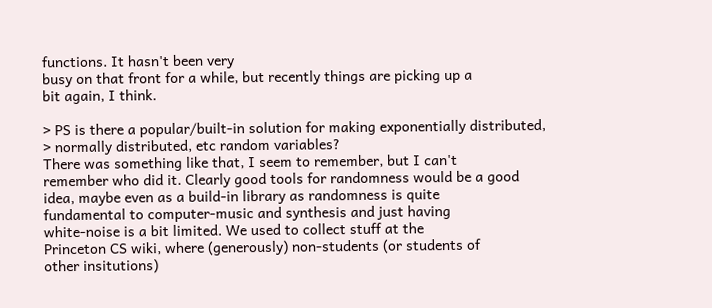functions. It hasn't been very
busy on that front for a while, but recently things are picking up a
bit again, I think.

> PS is there a popular/built-in solution for making exponentially distributed,
> normally distributed, etc random variables?
There was something like that, I seem to remember, but I can't
remember who did it. Clearly good tools for randomness would be a good
idea, maybe even as a build-in library as randomness is quite
fundamental to computer-music and synthesis and just having
white-noise is a bit limited. We used to collect stuff at the
Princeton CS wiki, where (generously) non-students (or students of
other insitutions)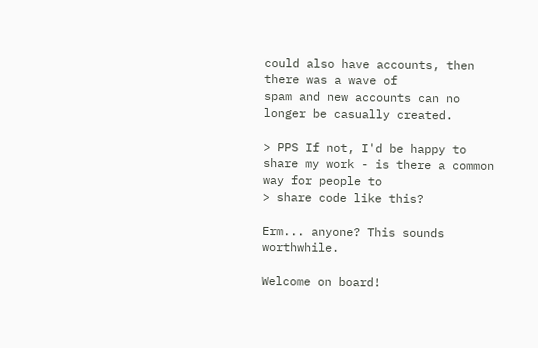could also have accounts, then there was a wave of
spam and new accounts can no longer be casually created.

> PPS If not, I'd be happy to share my work - is there a common way for people to
> share code like this?

Erm... anyone? This sounds worthwhile.

Welcome on board!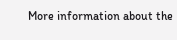More information about the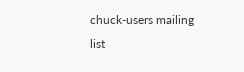chuck-users mailing list